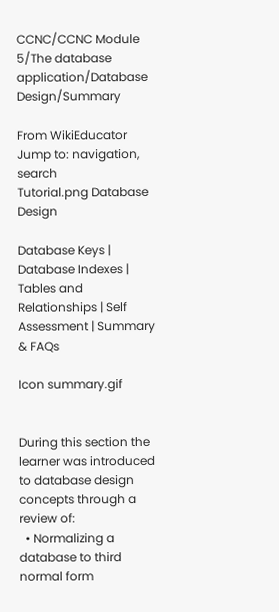CCNC/CCNC Module 5/The database application/Database Design/Summary

From WikiEducator
Jump to: navigation, search
Tutorial.png Database Design

Database Keys | Database Indexes | Tables and Relationships | Self Assessment | Summary & FAQs

Icon summary.gif


During this section the learner was introduced to database design concepts through a review of:
  • Normalizing a database to third normal form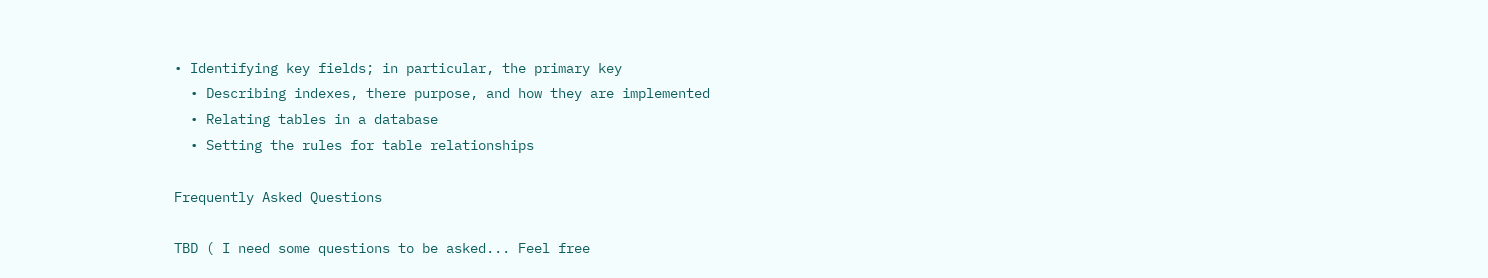• Identifying key fields; in particular, the primary key
  • Describing indexes, there purpose, and how they are implemented
  • Relating tables in a database
  • Setting the rules for table relationships

Frequently Asked Questions

TBD ( I need some questions to be asked... Feel free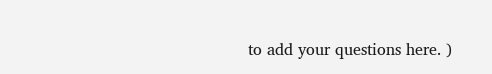to add your questions here. )